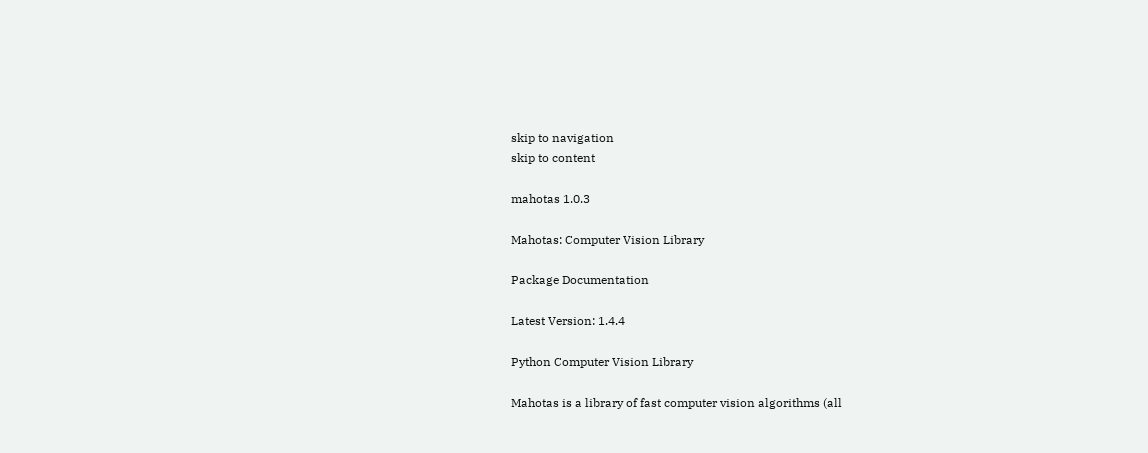skip to navigation
skip to content

mahotas 1.0.3

Mahotas: Computer Vision Library

Package Documentation

Latest Version: 1.4.4

Python Computer Vision Library

Mahotas is a library of fast computer vision algorithms (all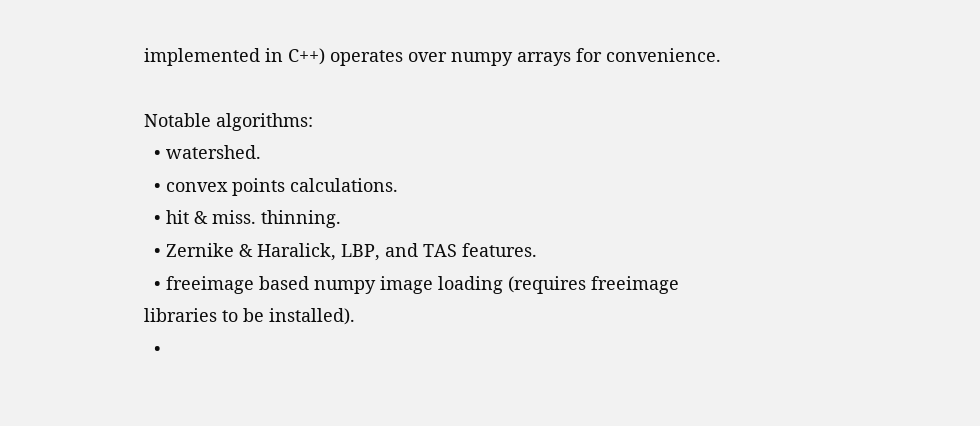implemented in C++) operates over numpy arrays for convenience.

Notable algorithms:
  • watershed.
  • convex points calculations.
  • hit & miss. thinning.
  • Zernike & Haralick, LBP, and TAS features.
  • freeimage based numpy image loading (requires freeimage libraries to be installed).
  •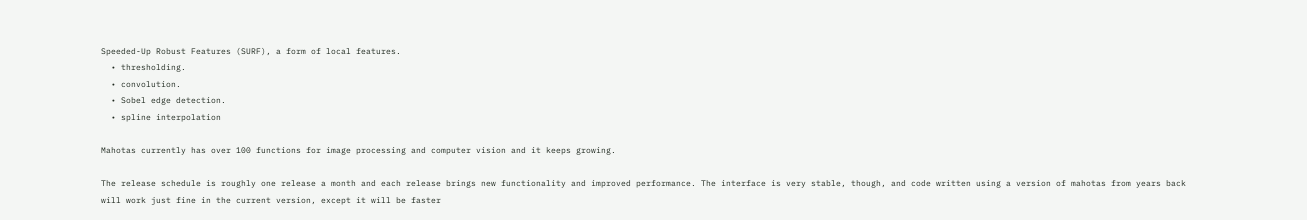Speeded-Up Robust Features (SURF), a form of local features.
  • thresholding.
  • convolution.
  • Sobel edge detection.
  • spline interpolation

Mahotas currently has over 100 functions for image processing and computer vision and it keeps growing.

The release schedule is roughly one release a month and each release brings new functionality and improved performance. The interface is very stable, though, and code written using a version of mahotas from years back will work just fine in the current version, except it will be faster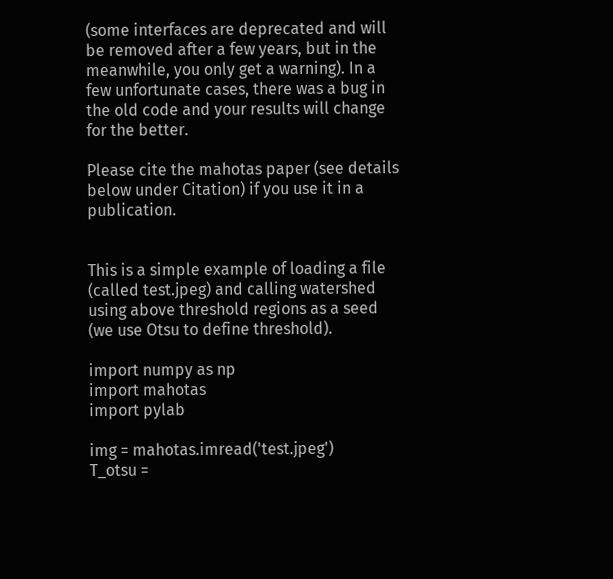(some interfaces are deprecated and will be removed after a few years, but in the meanwhile, you only get a warning). In a few unfortunate cases, there was a bug in the old code and your results will change for the better.

Please cite the mahotas paper (see details below under Citation) if you use it in a publication.


This is a simple example of loading a file (called test.jpeg) and calling watershed using above threshold regions as a seed (we use Otsu to define threshold).

import numpy as np
import mahotas
import pylab

img = mahotas.imread('test.jpeg')
T_otsu =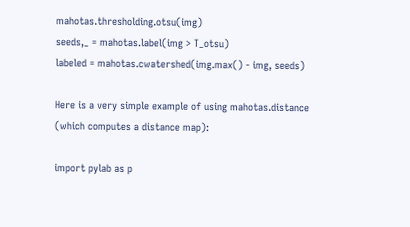mahotas.thresholding.otsu(img)
seeds,_ = mahotas.label(img > T_otsu)
labeled = mahotas.cwatershed(img.max() - img, seeds)

Here is a very simple example of using mahotas.distance (which computes a distance map):

import pylab as p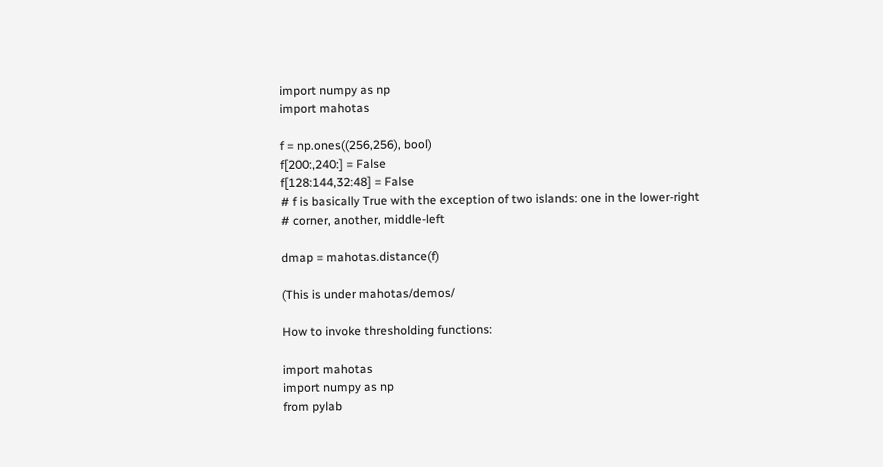import numpy as np
import mahotas

f = np.ones((256,256), bool)
f[200:,240:] = False
f[128:144,32:48] = False
# f is basically True with the exception of two islands: one in the lower-right
# corner, another, middle-left

dmap = mahotas.distance(f)

(This is under mahotas/demos/

How to invoke thresholding functions:

import mahotas
import numpy as np
from pylab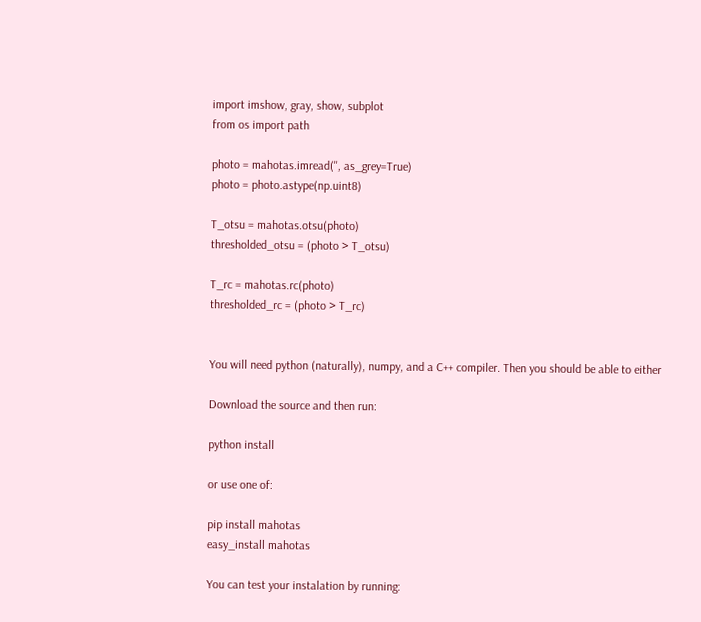import imshow, gray, show, subplot
from os import path

photo = mahotas.imread('', as_grey=True)
photo = photo.astype(np.uint8)

T_otsu = mahotas.otsu(photo)
thresholded_otsu = (photo > T_otsu)

T_rc = mahotas.rc(photo)
thresholded_rc = (photo > T_rc)


You will need python (naturally), numpy, and a C++ compiler. Then you should be able to either

Download the source and then run:

python install

or use one of:

pip install mahotas
easy_install mahotas

You can test your instalation by running: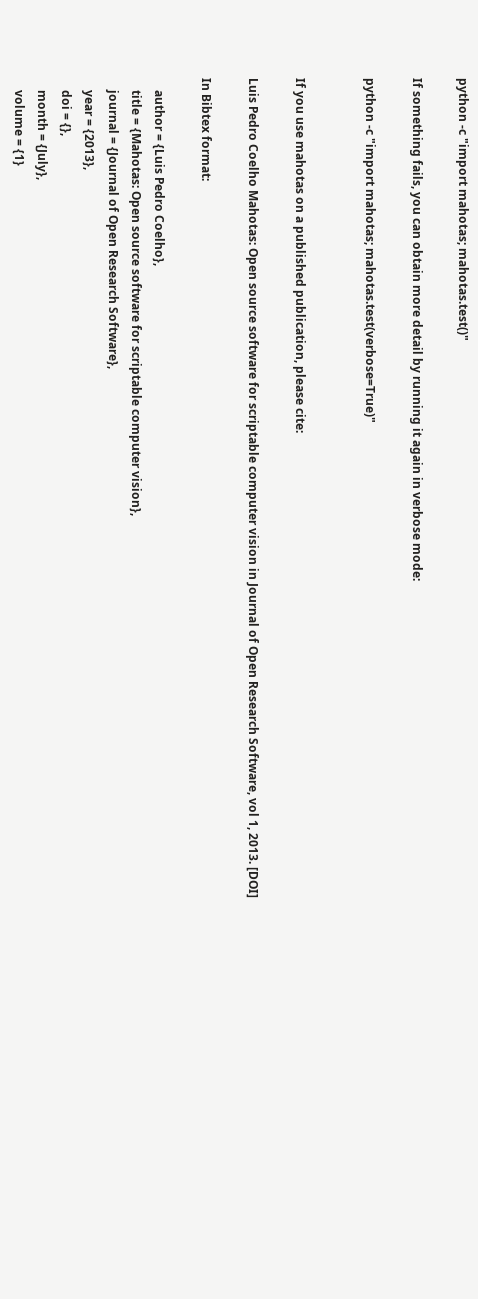python -c "import mahotas; mahotas.test()"

If something fails, you can obtain more detail by running it again in verbose mode:

python -c "import mahotas; mahotas.test(verbose=True)"


If you use mahotas on a published publication, please cite:

Luis Pedro Coelho Mahotas: Open source software for scriptable computer vision in Journal of Open Research Software, vol 1, 2013. [DOI]

In Bibtex format:

    author = {Luis Pedro Coelho},
    title = {Mahotas: Open source software for scriptable computer vision},
    journal = {Journal of Open Research Software},
    year = {2013},
    doi = {},
    month = {July},
    volume = {1}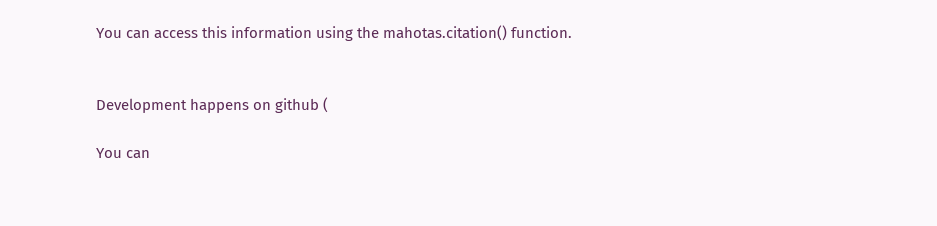You can access this information using the mahotas.citation() function.


Development happens on github (

You can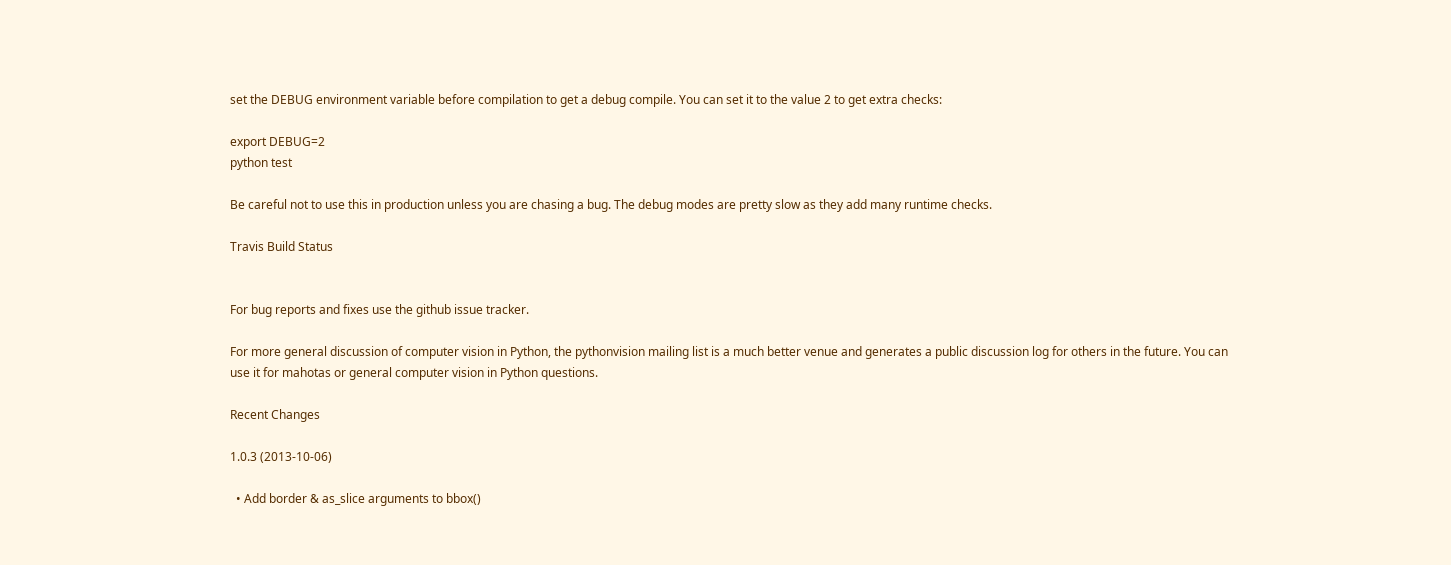set the DEBUG environment variable before compilation to get a debug compile. You can set it to the value 2 to get extra checks:

export DEBUG=2
python test

Be careful not to use this in production unless you are chasing a bug. The debug modes are pretty slow as they add many runtime checks.

Travis Build Status


For bug reports and fixes use the github issue tracker.

For more general discussion of computer vision in Python, the pythonvision mailing list is a much better venue and generates a public discussion log for others in the future. You can use it for mahotas or general computer vision in Python questions.

Recent Changes

1.0.3 (2013-10-06)

  • Add border & as_slice arguments to bbox()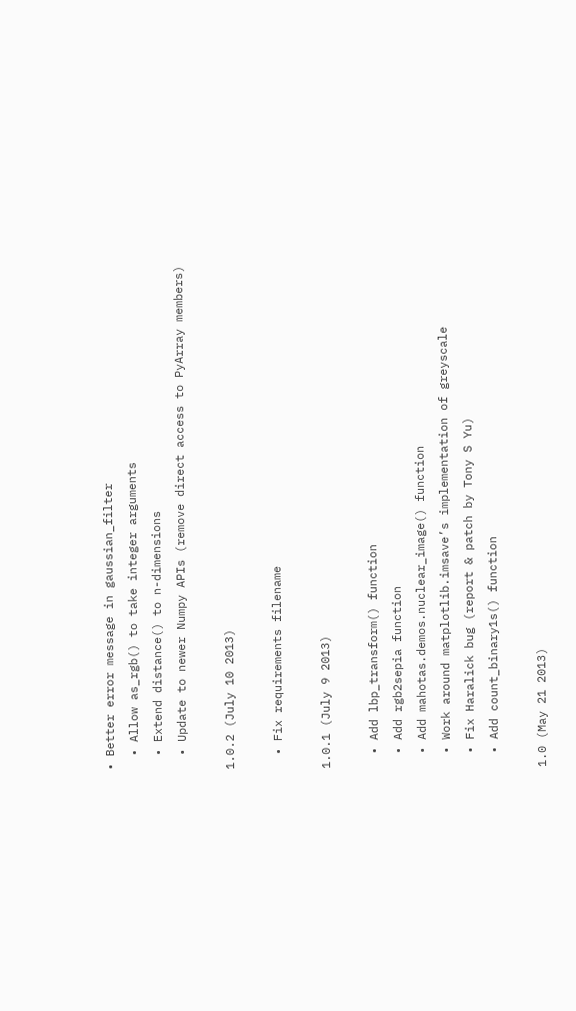• Better error message in gaussian_filter
  • Allow as_rgb() to take integer arguments
  • Extend distance() to n-dimensions
  • Update to newer Numpy APIs (remove direct access to PyArray members)

1.0.2 (July 10 2013)

  • Fix requirements filename

1.0.1 (July 9 2013)

  • Add lbp_transform() function
  • Add rgb2sepia function
  • Add mahotas.demos.nuclear_image() function
  • Work around matplotlib.imsave’s implementation of greyscale
  • Fix Haralick bug (report & patch by Tony S Yu)
  • Add count_binary1s() function

1.0 (May 21 2013)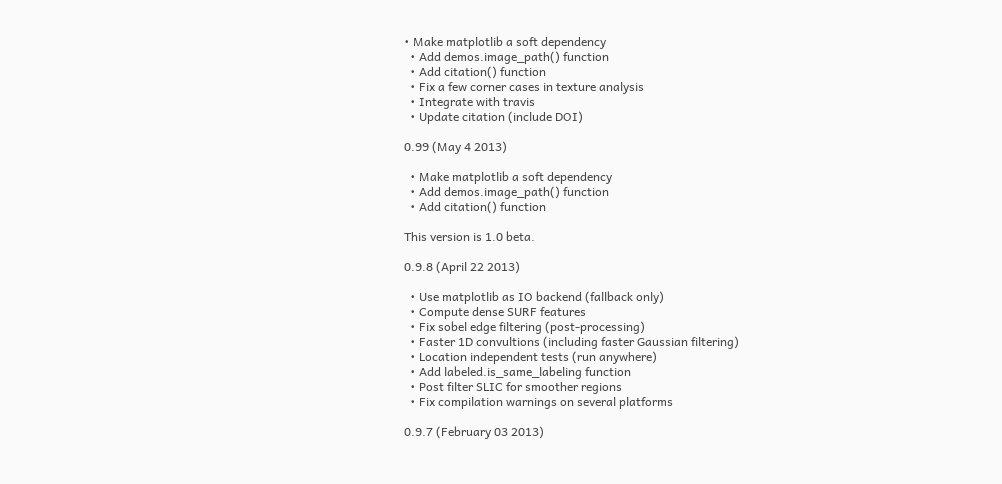• Make matplotlib a soft dependency
  • Add demos.image_path() function
  • Add citation() function
  • Fix a few corner cases in texture analysis
  • Integrate with travis
  • Update citation (include DOI)

0.99 (May 4 2013)

  • Make matplotlib a soft dependency
  • Add demos.image_path() function
  • Add citation() function

This version is 1.0 beta.

0.9.8 (April 22 2013)

  • Use matplotlib as IO backend (fallback only)
  • Compute dense SURF features
  • Fix sobel edge filtering (post-processing)
  • Faster 1D convultions (including faster Gaussian filtering)
  • Location independent tests (run anywhere)
  • Add labeled.is_same_labeling function
  • Post filter SLIC for smoother regions
  • Fix compilation warnings on several platforms

0.9.7 (February 03 2013)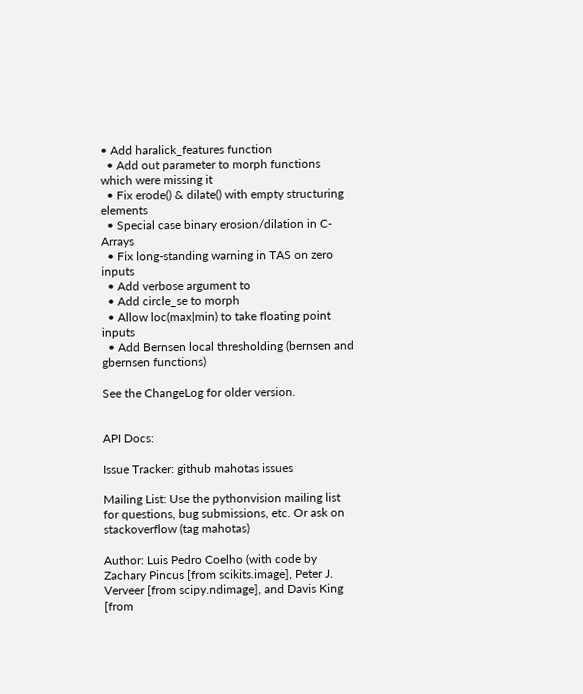• Add haralick_features function
  • Add out parameter to morph functions which were missing it
  • Fix erode() & dilate() with empty structuring elements
  • Special case binary erosion/dilation in C-Arrays
  • Fix long-standing warning in TAS on zero inputs
  • Add verbose argument to
  • Add circle_se to morph
  • Allow loc(max|min) to take floating point inputs
  • Add Bernsen local thresholding (bernsen and gbernsen functions)

See the ChangeLog for older version.


API Docs:

Issue Tracker: github mahotas issues

Mailing List: Use the pythonvision mailing list for questions, bug submissions, etc. Or ask on stackoverflow (tag mahotas)

Author: Luis Pedro Coelho (with code by Zachary Pincus [from scikits.image], Peter J. Verveer [from scipy.ndimage], and Davis King [from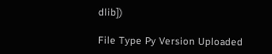dlib])

File Type Py Version Uploaded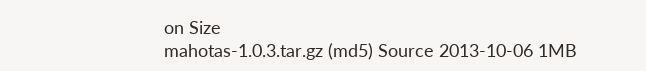on Size
mahotas-1.0.3.tar.gz (md5) Source 2013-10-06 1MB